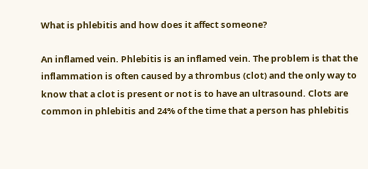What is phlebitis and how does it affect someone?

An inflamed vein. Phlebitis is an inflamed vein. The problem is that the inflammation is often caused by a thrombus (clot) and the only way to know that a clot is present or not is to have an ultrasound. Clots are common in phlebitis and 24% of the time that a person has phlebitis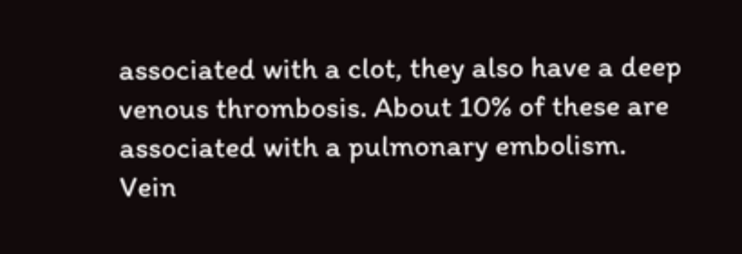associated with a clot, they also have a deep venous thrombosis. About 10% of these are associated with a pulmonary embolism.
Vein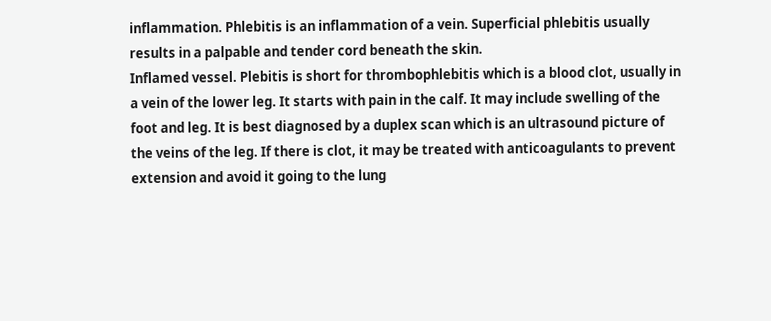inflammation. Phlebitis is an inflammation of a vein. Superficial phlebitis usually results in a palpable and tender cord beneath the skin.
Inflamed vessel. Plebitis is short for thrombophlebitis which is a blood clot, usually in a vein of the lower leg. It starts with pain in the calf. It may include swelling of the foot and leg. It is best diagnosed by a duplex scan which is an ultrasound picture of the veins of the leg. If there is clot, it may be treated with anticoagulants to prevent extension and avoid it going to the lung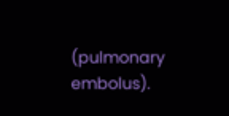(pulmonary embolus).